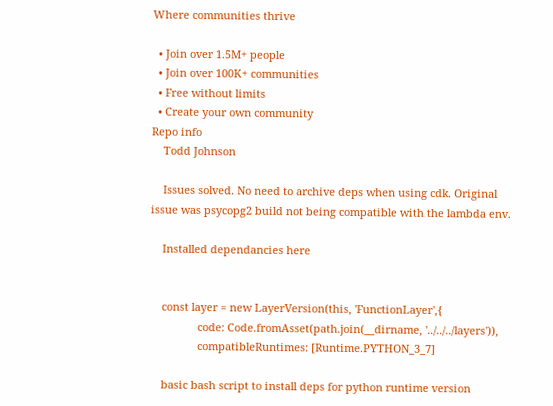Where communities thrive

  • Join over 1.5M+ people
  • Join over 100K+ communities
  • Free without limits
  • Create your own community
Repo info
    Todd Johnson

    Issues solved. No need to archive deps when using cdk. Original issue was psycopg2 build not being compatible with the lambda env.

    Installed dependancies here


    const layer = new LayerVersion(this, 'FunctionLayer',{
                code: Code.fromAsset(path.join(__dirname, '../../../layers')),
                compatibleRuntimes: [Runtime.PYTHON_3_7]

    basic bash script to install deps for python runtime version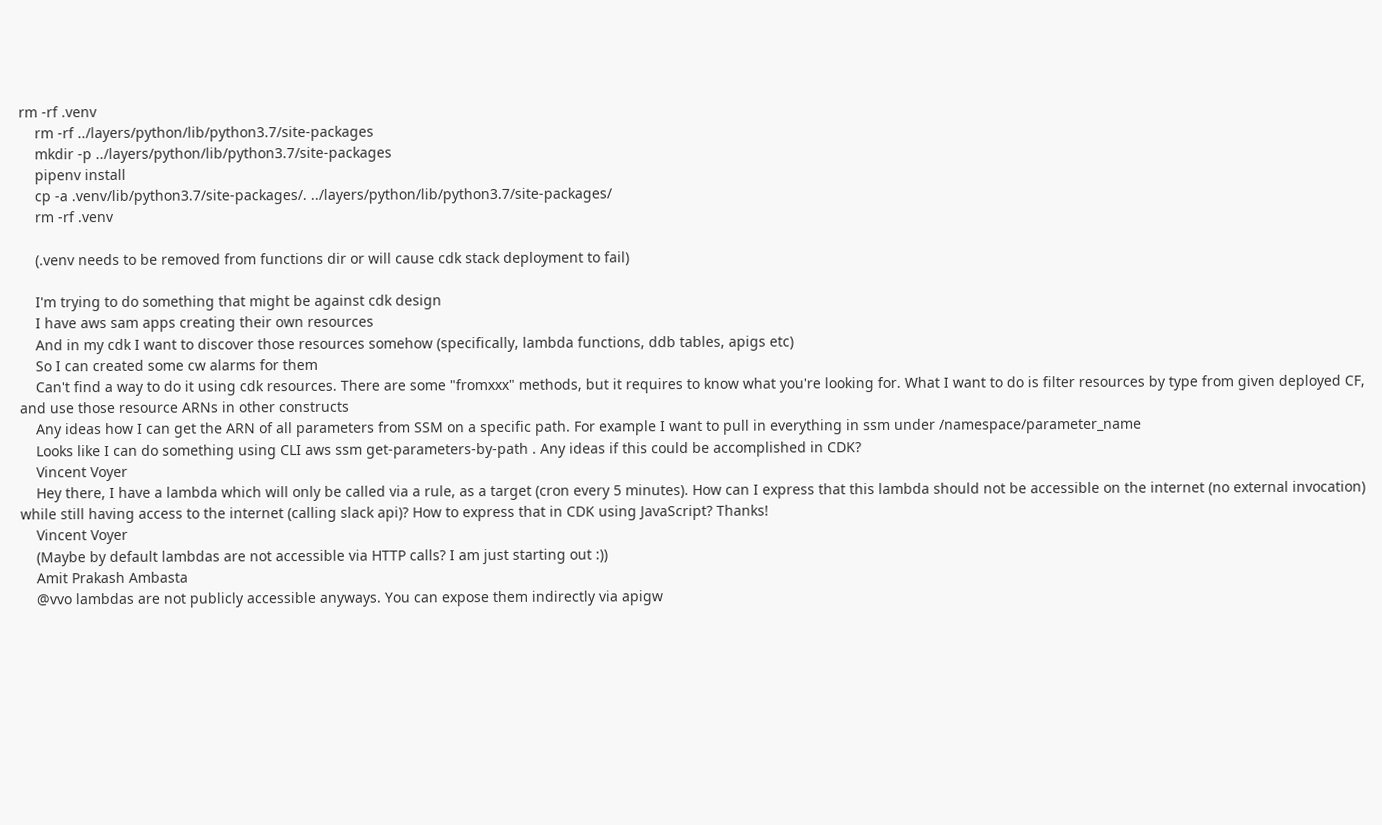rm -rf .venv
    rm -rf ../layers/python/lib/python3.7/site-packages
    mkdir -p ../layers/python/lib/python3.7/site-packages
    pipenv install
    cp -a .venv/lib/python3.7/site-packages/. ../layers/python/lib/python3.7/site-packages/
    rm -rf .venv

    (.venv needs to be removed from functions dir or will cause cdk stack deployment to fail)

    I'm trying to do something that might be against cdk design
    I have aws sam apps creating their own resources
    And in my cdk I want to discover those resources somehow (specifically, lambda functions, ddb tables, apigs etc)
    So I can created some cw alarms for them
    Can't find a way to do it using cdk resources. There are some "fromxxx" methods, but it requires to know what you're looking for. What I want to do is filter resources by type from given deployed CF, and use those resource ARNs in other constructs
    Any ideas how I can get the ARN of all parameters from SSM on a specific path. For example I want to pull in everything in ssm under /namespace/parameter_name
    Looks like I can do something using CLI aws ssm get-parameters-by-path . Any ideas if this could be accomplished in CDK?
    Vincent Voyer
    Hey there, I have a lambda which will only be called via a rule, as a target (cron every 5 minutes). How can I express that this lambda should not be accessible on the internet (no external invocation) while still having access to the internet (calling slack api)? How to express that in CDK using JavaScript? Thanks!
    Vincent Voyer
    (Maybe by default lambdas are not accessible via HTTP calls? I am just starting out :))
    Amit Prakash Ambasta
    @vvo lambdas are not publicly accessible anyways. You can expose them indirectly via apigw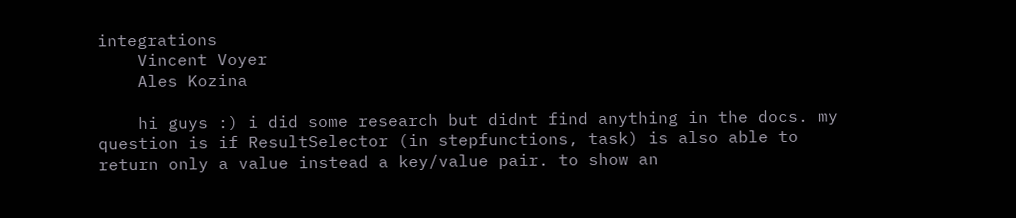integrations
    Vincent Voyer
    Ales Kozina

    hi guys :) i did some research but didnt find anything in the docs. my question is if ResultSelector (in stepfunctions, task) is also able to return only a value instead a key/value pair. to show an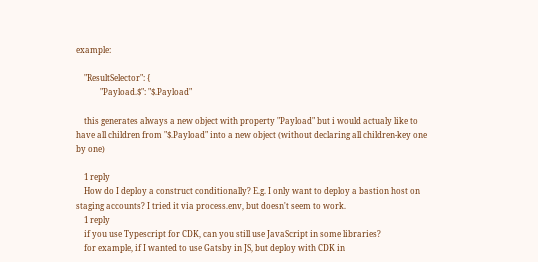example:

    "ResultSelector": {
            "Payload.$": "$.Payload"

    this generates always a new object with property "Payload" but i would actualy like to have all children from "$.Payload" into a new object (without declaring all children-key one by one)

    1 reply
    How do I deploy a construct conditionally? E.g. I only want to deploy a bastion host on staging accounts? I tried it via process.env, but doesn't seem to work.
    1 reply
    if you use Typescript for CDK, can you still use JavaScript in some libraries?
    for example, if I wanted to use Gatsby in JS, but deploy with CDK in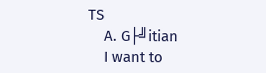TS
    A. G├╝itian
    I want to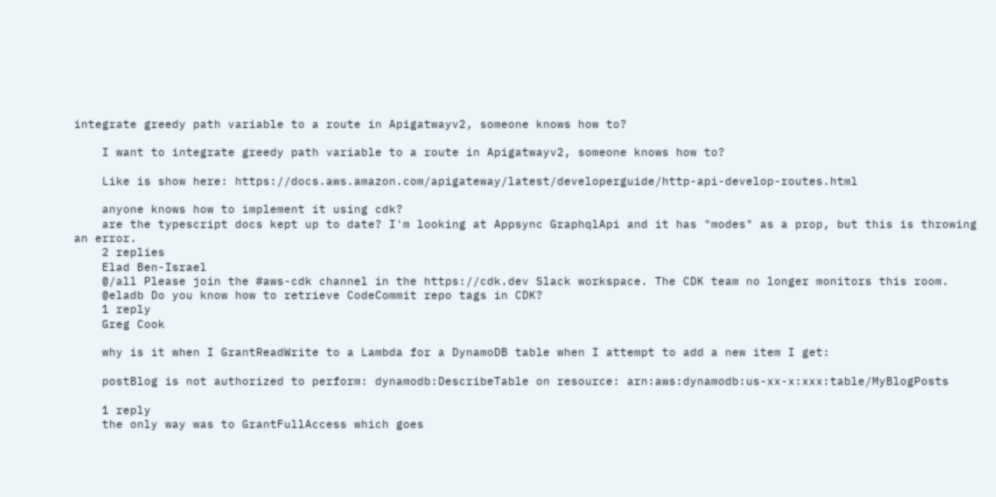integrate greedy path variable to a route in Apigatwayv2, someone knows how to?

    I want to integrate greedy path variable to a route in Apigatwayv2, someone knows how to?

    Like is show here: https://docs.aws.amazon.com/apigateway/latest/developerguide/http-api-develop-routes.html

    anyone knows how to implement it using cdk?
    are the typescript docs kept up to date? I'm looking at Appsync GraphqlApi and it has "modes" as a prop, but this is throwing an error.
    2 replies
    Elad Ben-Israel
    @/all Please join the #aws-cdk channel in the https://cdk.dev Slack workspace. The CDK team no longer monitors this room.
    @eladb Do you know how to retrieve CodeCommit repo tags in CDK?
    1 reply
    Greg Cook

    why is it when I GrantReadWrite to a Lambda for a DynamoDB table when I attempt to add a new item I get:

    postBlog is not authorized to perform: dynamodb:DescribeTable on resource: arn:aws:dynamodb:us-xx-x:xxx:table/MyBlogPosts

    1 reply
    the only way was to GrantFullAccess which goes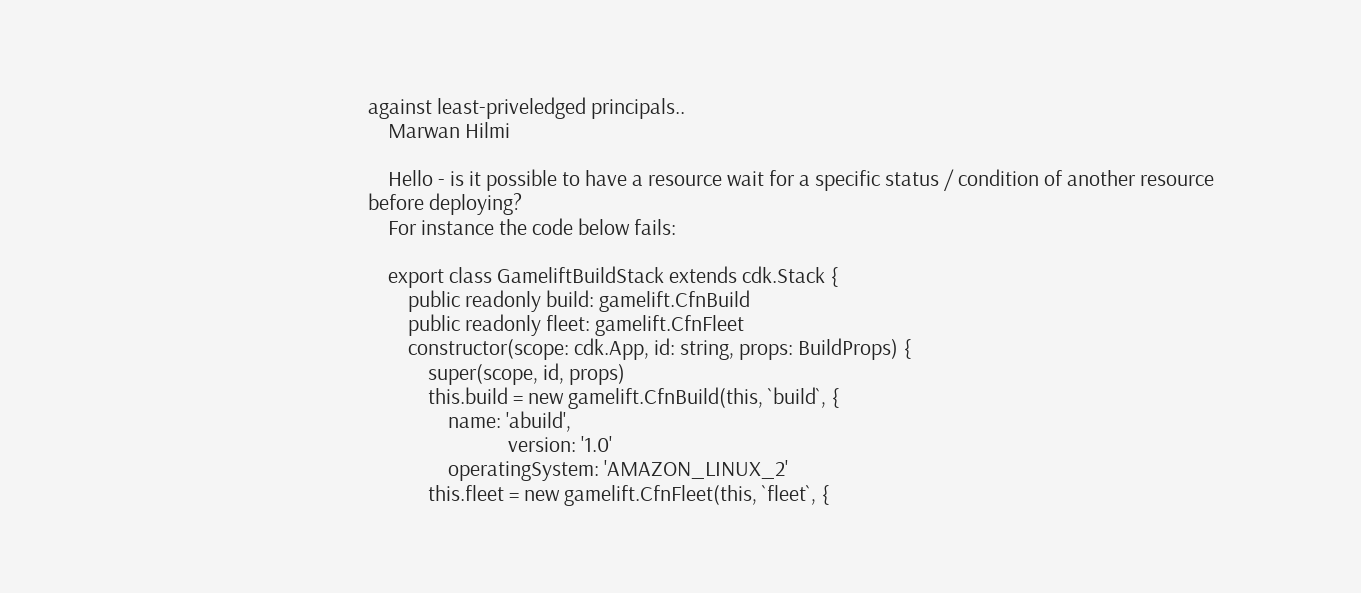against least-priveledged principals..
    Marwan Hilmi

    Hello - is it possible to have a resource wait for a specific status / condition of another resource before deploying?
    For instance the code below fails:

    export class GameliftBuildStack extends cdk.Stack {
        public readonly build: gamelift.CfnBuild
        public readonly fleet: gamelift.CfnFleet
        constructor(scope: cdk.App, id: string, props: BuildProps) {
            super(scope, id, props)
            this.build = new gamelift.CfnBuild(this, `build`, {
                name: 'abuild',
                            version: '1.0'
                operatingSystem: 'AMAZON_LINUX_2'
            this.fleet = new gamelift.CfnFleet(this, `fleet`, {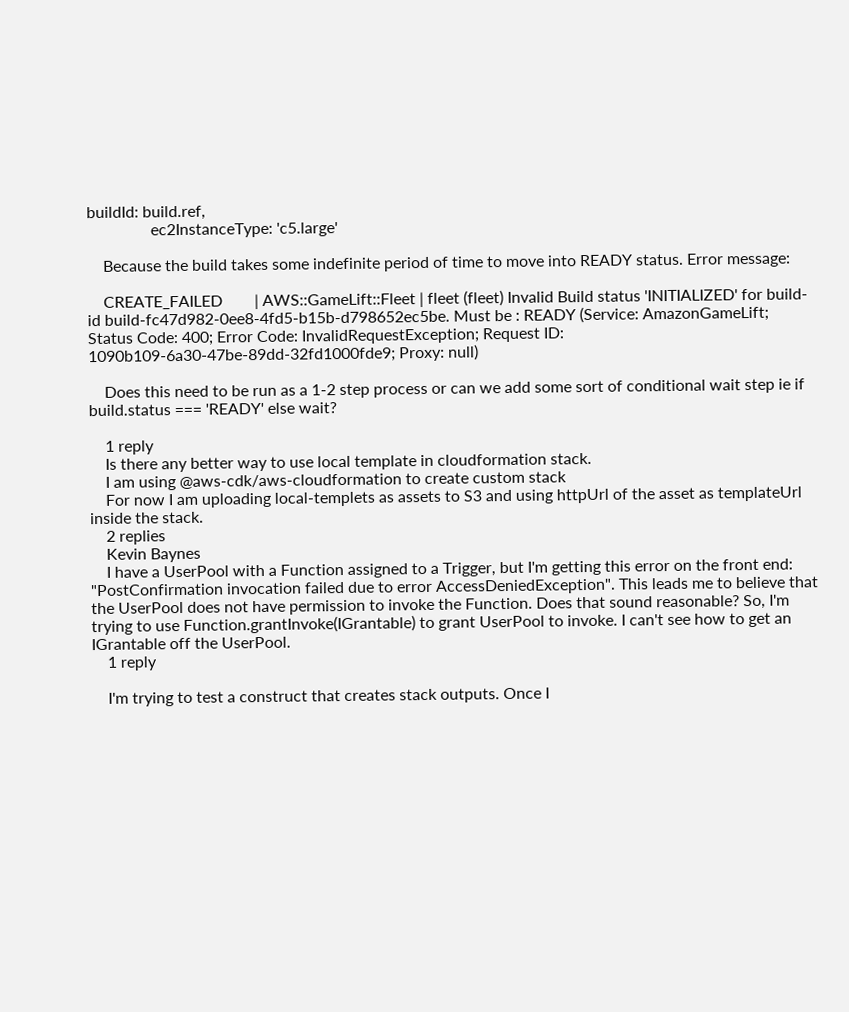buildId: build.ref,
                ec2InstanceType: 'c5.large'

    Because the build takes some indefinite period of time to move into READY status. Error message:

    CREATE_FAILED        | AWS::GameLift::Fleet | fleet (fleet) Invalid Build status 'INITIALIZED' for build-id build-fc47d982-0ee8-4fd5-b15b-d798652ec5be. Must be : READY (Service: AmazonGameLift; Status Code: 400; Error Code: InvalidRequestException; Request ID: 1090b109-6a30-47be-89dd-32fd1000fde9; Proxy: null)

    Does this need to be run as a 1-2 step process or can we add some sort of conditional wait step ie if build.status === 'READY' else wait?

    1 reply
    Is there any better way to use local template in cloudformation stack.
    I am using @aws-cdk/aws-cloudformation to create custom stack
    For now I am uploading local-templets as assets to S3 and using httpUrl of the asset as templateUrl inside the stack.
    2 replies
    Kevin Baynes
    I have a UserPool with a Function assigned to a Trigger, but I'm getting this error on the front end: "PostConfirmation invocation failed due to error AccessDeniedException". This leads me to believe that the UserPool does not have permission to invoke the Function. Does that sound reasonable? So, I'm trying to use Function.grantInvoke(IGrantable) to grant UserPool to invoke. I can't see how to get an IGrantable off the UserPool.
    1 reply

    I'm trying to test a construct that creates stack outputs. Once I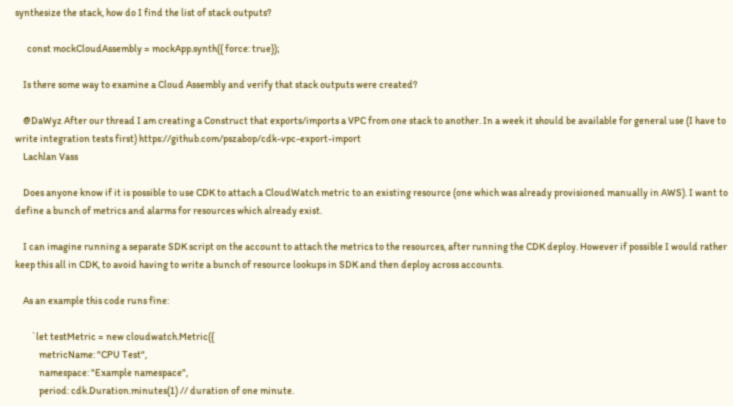synthesize the stack, how do I find the list of stack outputs?

      const mockCloudAssembly = mockApp.synth({ force: true});

    Is there some way to examine a Cloud Assembly and verify that stack outputs were created?

    @DaWyz After our thread I am creating a Construct that exports/imports a VPC from one stack to another. In a week it should be available for general use (I have to write integration tests first) https://github.com/pszabop/cdk-vpc-export-import
    Lachlan Vass

    Does anyone know if it is possible to use CDK to attach a CloudWatch metric to an existing resource (one which was already provisioned manually in AWS). I want to define a bunch of metrics and alarms for resources which already exist.

    I can imagine running a separate SDK script on the account to attach the metrics to the resources, after running the CDK deploy. However if possible I would rather keep this all in CDK, to avoid having to write a bunch of resource lookups in SDK and then deploy across accounts.

    As an example this code runs fine:

        `let testMetric = new cloudwatch.Metric({
            metricName: "CPU Test",
            namespace: "Example namespace",
            period: cdk.Duration.minutes(1) // duration of one minute.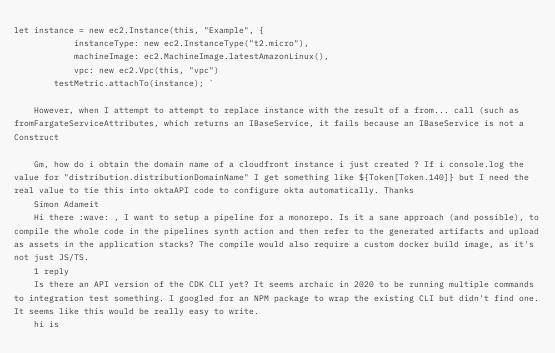let instance = new ec2.Instance(this, "Example", {
            instanceType: new ec2.InstanceType("t2.micro"),
            machineImage: ec2.MachineImage.latestAmazonLinux(),
            vpc: new ec2.Vpc(this, "vpc")
        testMetric.attachTo(instance); `

    However, when I attempt to attempt to replace instance with the result of a from... call (such as fromFargateServiceAttributes, which returns an IBaseService, it fails because an IBaseService is not a Construct

    Gm, how do i obtain the domain name of a cloudfront instance i just created ? If i console.log the value for "distribution.distributionDomainName" I get something like ${Token[Token.140]} but I need the real value to tie this into oktaAPI code to configure okta automatically. Thanks
    Simon Adameit
    Hi there :wave: , I want to setup a pipeline for a monorepo. Is it a sane approach (and possible), to compile the whole code in the pipelines synth action and then refer to the generated artifacts and upload as assets in the application stacks? The compile would also require a custom docker build image, as it's not just JS/TS.
    1 reply
    Is there an API version of the CDK CLI yet? It seems archaic in 2020 to be running multiple commands to integration test something. I googled for an NPM package to wrap the existing CLI but didn't find one. It seems like this would be really easy to write.
    hi is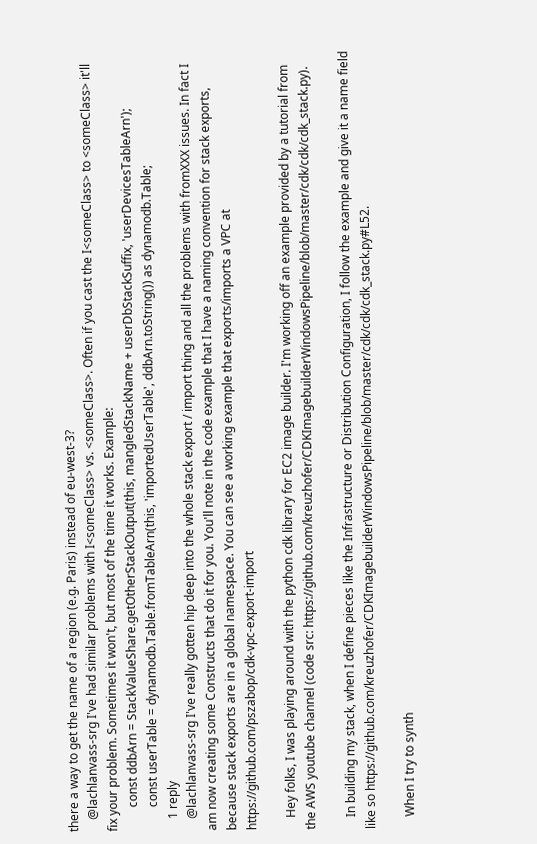there a way to get the name of a region (e.g. Paris) instead of eu-west-3?
    @lachlanvass-srg I've had similar problems with I<someClass> vs. <someClass>. Often if you cast the I<someClass> to <someClass> it'll fix your problem. Sometimes it won't, but most of the time it works. Example:
        const ddbArn = StackValueShare.getOtherStackOutput(this, mangledStackName + userDbStackSuffix, 'userDevicesTableArn');
        const userTable = dynamodb.Table.fromTableArn(this, 'importedUserTable', ddbArn.toString()) as dynamodb.Table;
    1 reply
    @lachlanvass-srg I've really gotten hip deep into the whole stack export / import thing and all the problems with fromXXX issues. In fact I am now creating some Constructs that do it for you. You'll note in the code example that I have a naming convention for stack exports, because stack exports are in a global namespace. You can see a working example that exports/imports a VPC at https://github.com/pszabop/cdk-vpc-export-import

    Hey folks, I was playing around with the python cdk library for EC2 image builder. I'm working off an example provided by a tutorial from the AWS youtube channel (code src: https://github.com/kreuzhofer/CDKImagebuilderWindowsPipeline/blob/master/cdk/cdk/cdk_stack.py).

    In building my stack, when I define pieces like the Infrastructure or Distribution Configuration, I follow the example and give it a name field like so https://github.com/kreuzhofer/CDKImagebuilderWindowsPipeline/blob/master/cdk/cdk/cdk_stack.py#L52.

    When I try to synth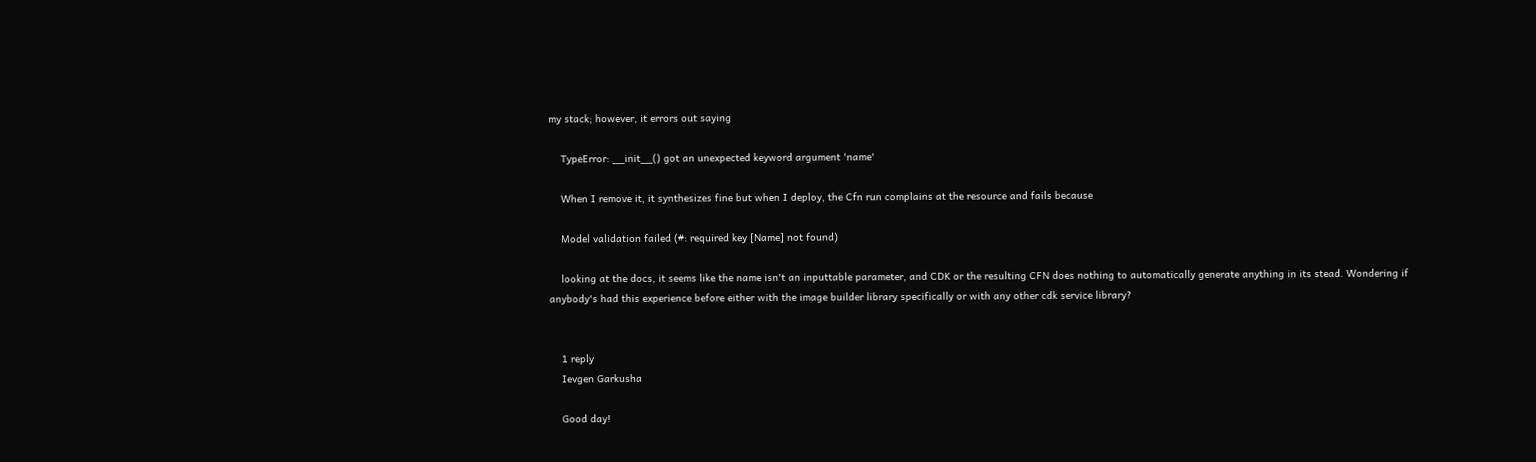my stack; however, it errors out saying

    TypeError: __init__() got an unexpected keyword argument 'name'

    When I remove it, it synthesizes fine but when I deploy, the Cfn run complains at the resource and fails because

    Model validation failed (#: required key [Name] not found)

    looking at the docs, it seems like the name isn't an inputtable parameter, and CDK or the resulting CFN does nothing to automatically generate anything in its stead. Wondering if anybody's had this experience before either with the image builder library specifically or with any other cdk service library?


    1 reply
    Ievgen Garkusha

    Good day!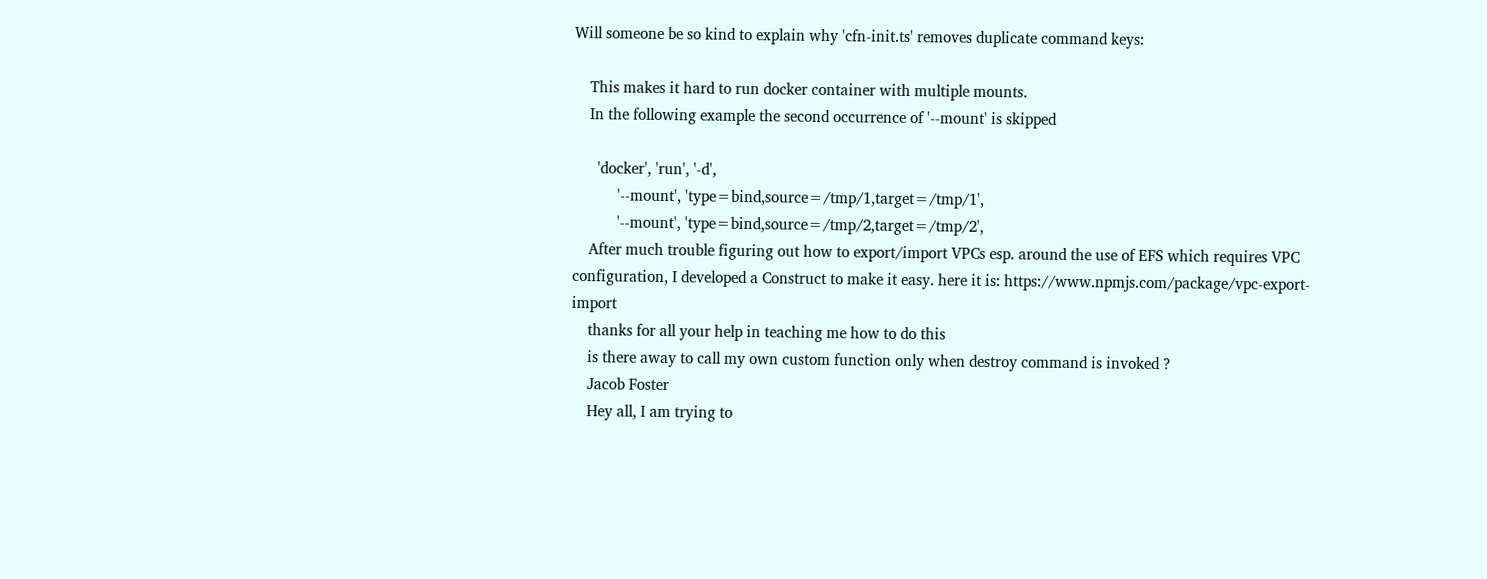Will someone be so kind to explain why 'cfn-init.ts' removes duplicate command keys:

    This makes it hard to run docker container with multiple mounts.
    In the following example the second occurrence of '--mount' is skipped

      'docker', 'run', '-d',
           '--mount', 'type=bind,source=/tmp/1,target=/tmp/1',
           '--mount', 'type=bind,source=/tmp/2,target=/tmp/2',
    After much trouble figuring out how to export/import VPCs esp. around the use of EFS which requires VPC configuration, I developed a Construct to make it easy. here it is: https://www.npmjs.com/package/vpc-export-import
    thanks for all your help in teaching me how to do this
    is there away to call my own custom function only when destroy command is invoked ?
    Jacob Foster
    Hey all, I am trying to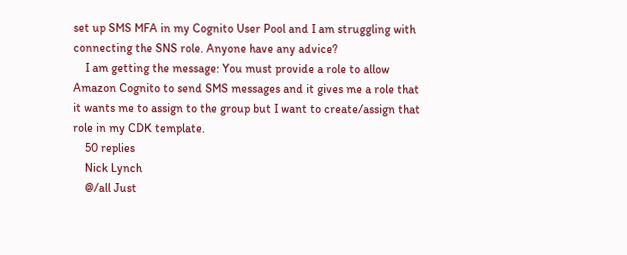set up SMS MFA in my Cognito User Pool and I am struggling with connecting the SNS role. Anyone have any advice?
    I am getting the message: You must provide a role to allow Amazon Cognito to send SMS messages and it gives me a role that it wants me to assign to the group but I want to create/assign that role in my CDK template.
    50 replies
    Nick Lynch
    @/all Just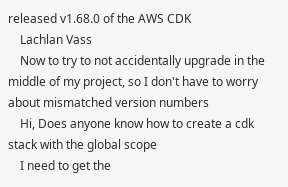released v1.68.0 of the AWS CDK
    Lachlan Vass
    Now to try to not accidentally upgrade in the middle of my project, so I don't have to worry about mismatched version numbers
    Hi, Does anyone know how to create a cdk stack with the global scope
    I need to get the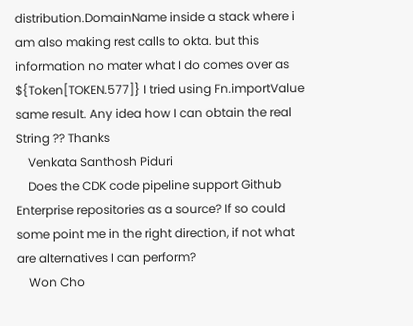distribution.DomainName inside a stack where i am also making rest calls to okta. but this information no mater what I do comes over as ${Token[TOKEN.577]} I tried using Fn.importValue same result. Any idea how I can obtain the real String ?? Thanks
    Venkata Santhosh Piduri
    Does the CDK code pipeline support Github Enterprise repositories as a source? If so could some point me in the right direction, if not what are alternatives I can perform?
    Won Cho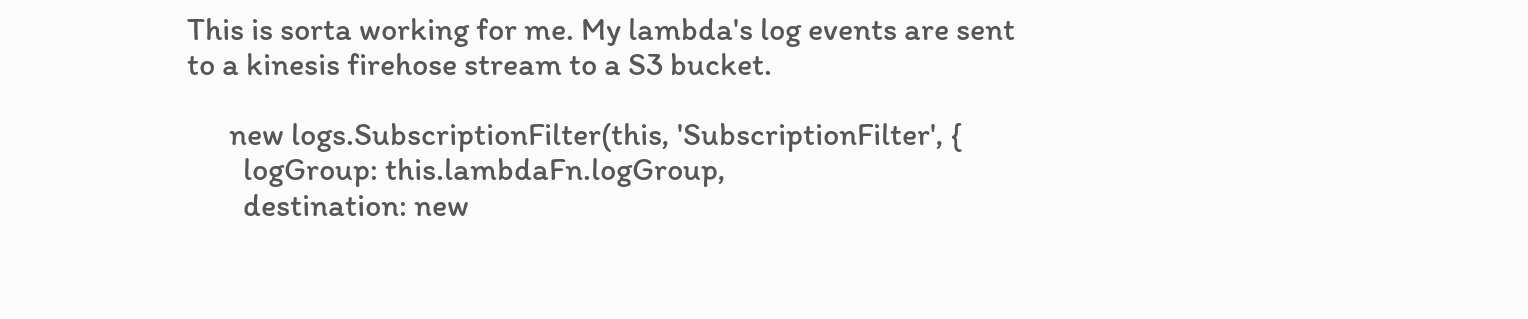This is sorta working for me. My lambda's log events are sent to a kinesis firehose stream to a S3 bucket.

      new logs.SubscriptionFilter(this, 'SubscriptionFilter', {
        logGroup: this.lambdaFn.logGroup,
        destination: new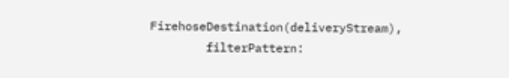FirehoseDestination(deliveryStream),
        filterPattern: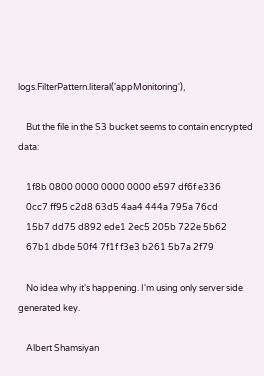logs.FilterPattern.literal('appMonitoring'),

    But the file in the S3 bucket seems to contain encrypted data:

    1f8b 0800 0000 0000 0000 e597 df6f e336
    0cc7 ff95 c2d8 63d5 4aa4 444a 795a 76cd
    15b7 dd75 d892 ede1 2ec5 205b 722e 5b62
    67b1 dbde 50f4 7f1f f3e3 b261 5b7a 2f79

    No idea why it's happening. I'm using only server side generated key.

    Albert Shamsiyan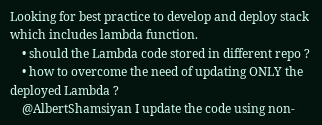Looking for best practice to develop and deploy stack which includes lambda function.
    • should the Lambda code stored in different repo ?
    • how to overcome the need of updating ONLY the deployed Lambda ?
    @AlbertShamsiyan I update the code using non-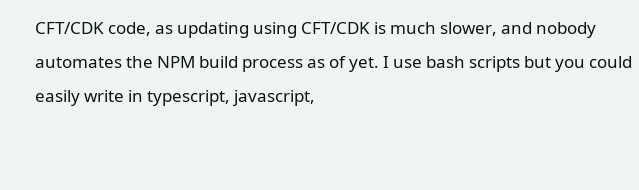CFT/CDK code, as updating using CFT/CDK is much slower, and nobody automates the NPM build process as of yet. I use bash scripts but you could easily write in typescript, javascript,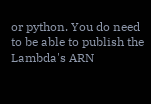or python. You do need to be able to publish the Lambda's ARN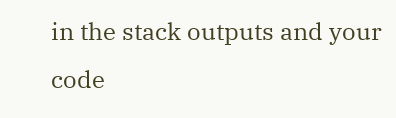in the stack outputs and your code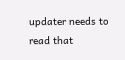updater needs to read that